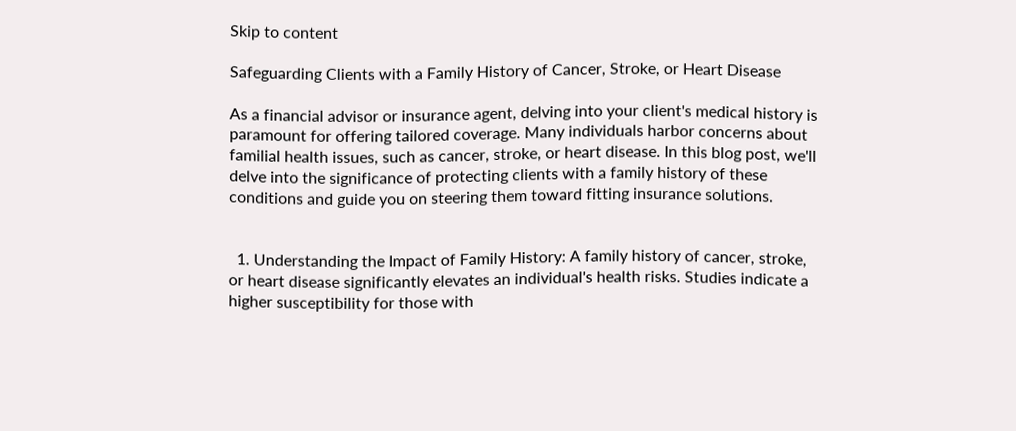Skip to content

Safeguarding Clients with a Family History of Cancer, Stroke, or Heart Disease

As a financial advisor or insurance agent, delving into your client's medical history is paramount for offering tailored coverage. Many individuals harbor concerns about familial health issues, such as cancer, stroke, or heart disease. In this blog post, we'll delve into the significance of protecting clients with a family history of these conditions and guide you on steering them toward fitting insurance solutions.


  1. Understanding the Impact of Family History: A family history of cancer, stroke, or heart disease significantly elevates an individual's health risks. Studies indicate a higher susceptibility for those with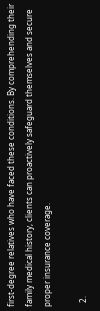first-degree relatives who have faced these conditions. By comprehending their family medical history, clients can proactively safeguard themselves and secure proper insurance coverage.

  2.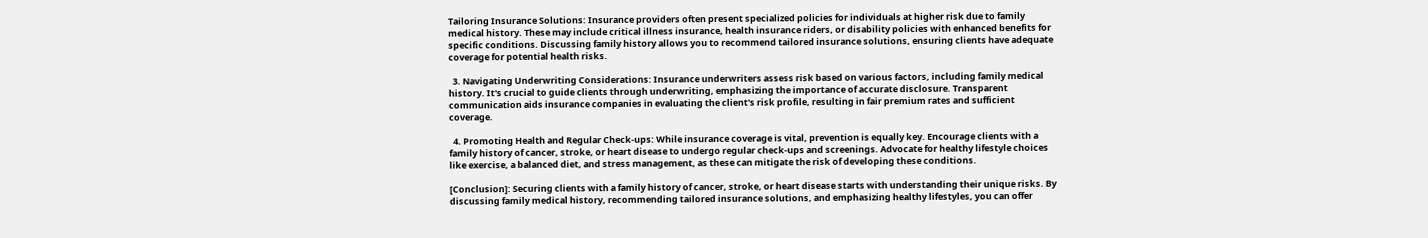Tailoring Insurance Solutions: Insurance providers often present specialized policies for individuals at higher risk due to family medical history. These may include critical illness insurance, health insurance riders, or disability policies with enhanced benefits for specific conditions. Discussing family history allows you to recommend tailored insurance solutions, ensuring clients have adequate coverage for potential health risks.

  3. Navigating Underwriting Considerations: Insurance underwriters assess risk based on various factors, including family medical history. It's crucial to guide clients through underwriting, emphasizing the importance of accurate disclosure. Transparent communication aids insurance companies in evaluating the client's risk profile, resulting in fair premium rates and sufficient coverage.

  4. Promoting Health and Regular Check-ups: While insurance coverage is vital, prevention is equally key. Encourage clients with a family history of cancer, stroke, or heart disease to undergo regular check-ups and screenings. Advocate for healthy lifestyle choices like exercise, a balanced diet, and stress management, as these can mitigate the risk of developing these conditions.

[Conclusion]: Securing clients with a family history of cancer, stroke, or heart disease starts with understanding their unique risks. By discussing family medical history, recommending tailored insurance solutions, and emphasizing healthy lifestyles, you can offer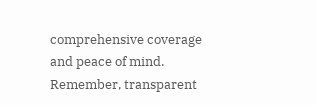comprehensive coverage and peace of mind. Remember, transparent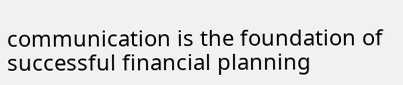communication is the foundation of successful financial planning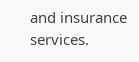and insurance services.